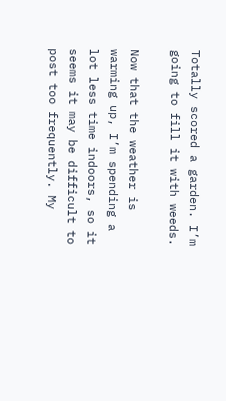Totally scored a garden. I’m going to fill it with weeds.

Now that the weather is warming up, I’m spending a lot less time indoors, so it seems it may be difficult to post too frequently. My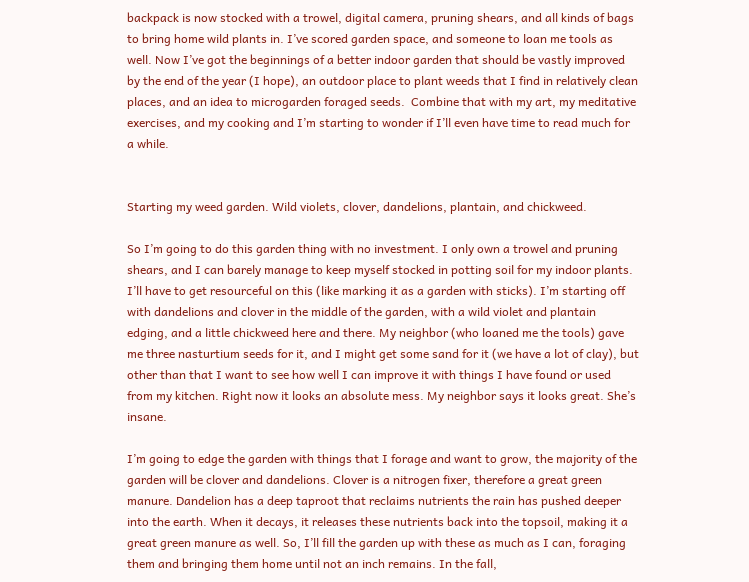backpack is now stocked with a trowel, digital camera, pruning shears, and all kinds of bags to bring home wild plants in. I’ve scored garden space, and someone to loan me tools as well. Now I’ve got the beginnings of a better indoor garden that should be vastly improved by the end of the year (I hope), an outdoor place to plant weeds that I find in relatively clean places, and an idea to microgarden foraged seeds.  Combine that with my art, my meditative exercises, and my cooking and I’m starting to wonder if I’ll even have time to read much for a while.


Starting my weed garden. Wild violets, clover, dandelions, plantain, and chickweed.

So I’m going to do this garden thing with no investment. I only own a trowel and pruning shears, and I can barely manage to keep myself stocked in potting soil for my indoor plants. I’ll have to get resourceful on this (like marking it as a garden with sticks). I’m starting off with dandelions and clover in the middle of the garden, with a wild violet and plantain edging, and a little chickweed here and there. My neighbor (who loaned me the tools) gave me three nasturtium seeds for it, and I might get some sand for it (we have a lot of clay), but other than that I want to see how well I can improve it with things I have found or used from my kitchen. Right now it looks an absolute mess. My neighbor says it looks great. She’s insane.

I’m going to edge the garden with things that I forage and want to grow, the majority of the garden will be clover and dandelions. Clover is a nitrogen fixer, therefore a great green manure. Dandelion has a deep taproot that reclaims nutrients the rain has pushed deeper into the earth. When it decays, it releases these nutrients back into the topsoil, making it a great green manure as well. So, I’ll fill the garden up with these as much as I can, foraging them and bringing them home until not an inch remains. In the fall,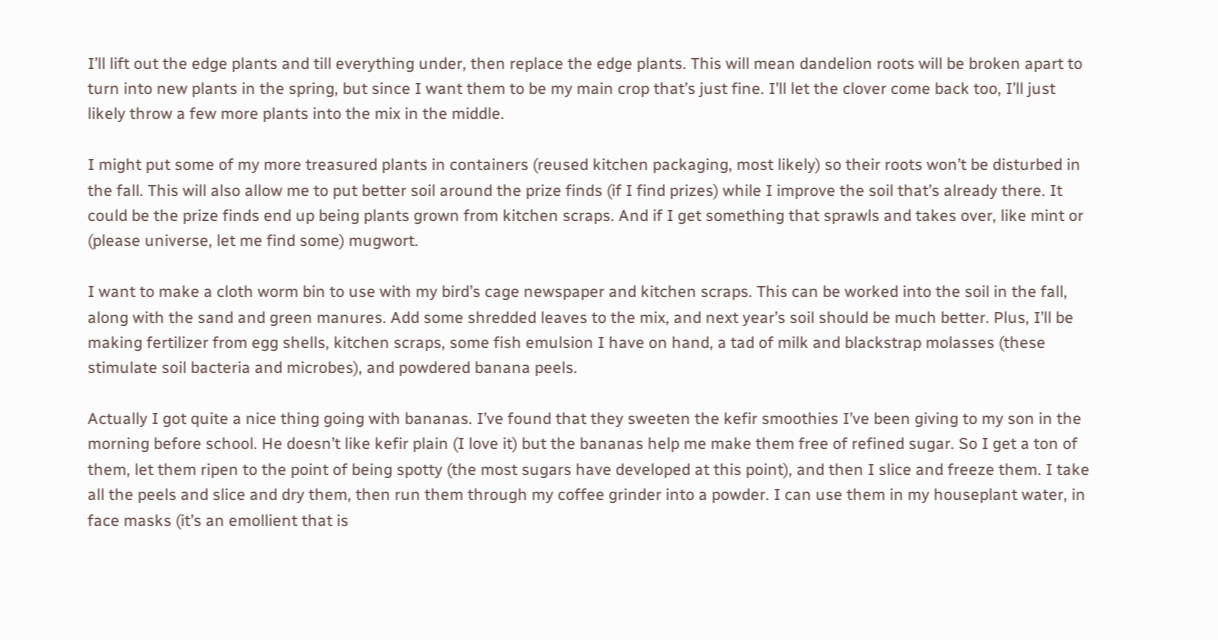I’ll lift out the edge plants and till everything under, then replace the edge plants. This will mean dandelion roots will be broken apart to turn into new plants in the spring, but since I want them to be my main crop that’s just fine. I’ll let the clover come back too, I’ll just likely throw a few more plants into the mix in the middle.

I might put some of my more treasured plants in containers (reused kitchen packaging, most likely) so their roots won’t be disturbed in the fall. This will also allow me to put better soil around the prize finds (if I find prizes) while I improve the soil that’s already there. It could be the prize finds end up being plants grown from kitchen scraps. And if I get something that sprawls and takes over, like mint or (please universe, let me find some) mugwort.

I want to make a cloth worm bin to use with my bird’s cage newspaper and kitchen scraps. This can be worked into the soil in the fall, along with the sand and green manures. Add some shredded leaves to the mix, and next year’s soil should be much better. Plus, I’ll be making fertilizer from egg shells, kitchen scraps, some fish emulsion I have on hand, a tad of milk and blackstrap molasses (these stimulate soil bacteria and microbes), and powdered banana peels.

Actually I got quite a nice thing going with bananas. I’ve found that they sweeten the kefir smoothies I’ve been giving to my son in the morning before school. He doesn’t like kefir plain (I love it) but the bananas help me make them free of refined sugar. So I get a ton of them, let them ripen to the point of being spotty (the most sugars have developed at this point), and then I slice and freeze them. I take all the peels and slice and dry them, then run them through my coffee grinder into a powder. I can use them in my houseplant water, in face masks (it’s an emollient that is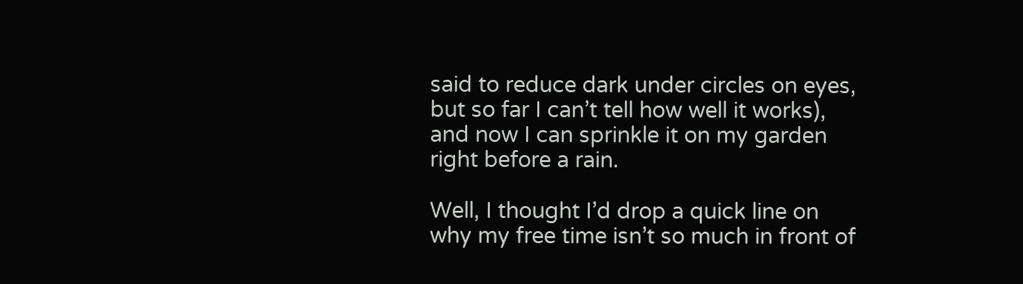said to reduce dark under circles on eyes, but so far I can’t tell how well it works), and now I can sprinkle it on my garden right before a rain.

Well, I thought I’d drop a quick line on why my free time isn’t so much in front of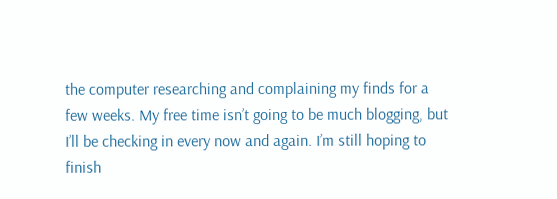the computer researching and complaining my finds for a few weeks. My free time isn’t going to be much blogging, but I’ll be checking in every now and again. I’m still hoping to finish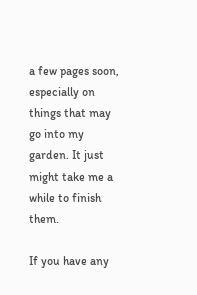a few pages soon, especially on things that may go into my garden. It just might take me a while to finish them.

If you have any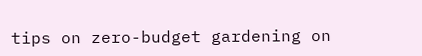tips on zero-budget gardening on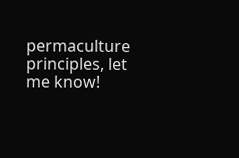permaculture principles, let me know!